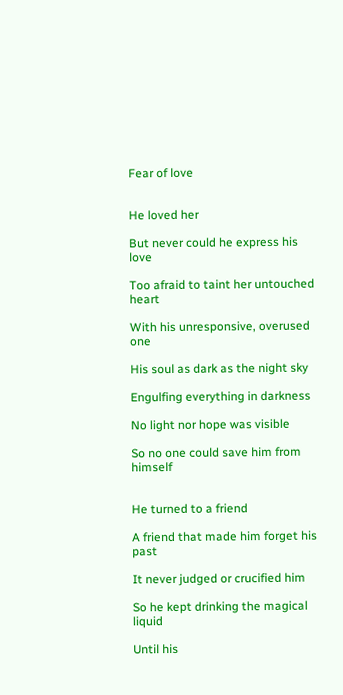Fear of love


He loved her

But never could he express his love

Too afraid to taint her untouched heart

With his unresponsive, overused one

His soul as dark as the night sky

Engulfing everything in darkness

No light nor hope was visible

So no one could save him from himself


He turned to a friend

A friend that made him forget his past

It never judged or crucified him

So he kept drinking the magical liquid

Until his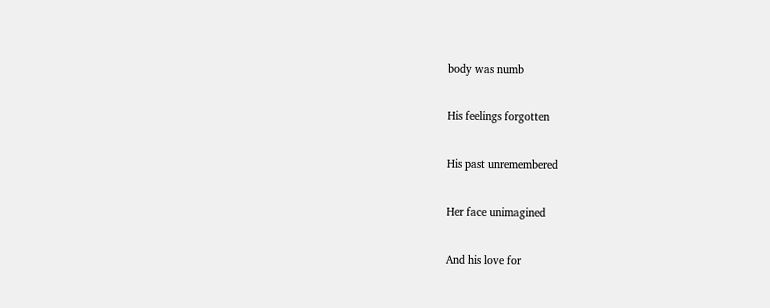body was numb

His feelings forgotten

His past unremembered

Her face unimagined

And his love for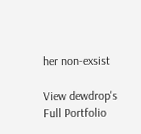her non-exsist

View dewdrop's Full Portfolio